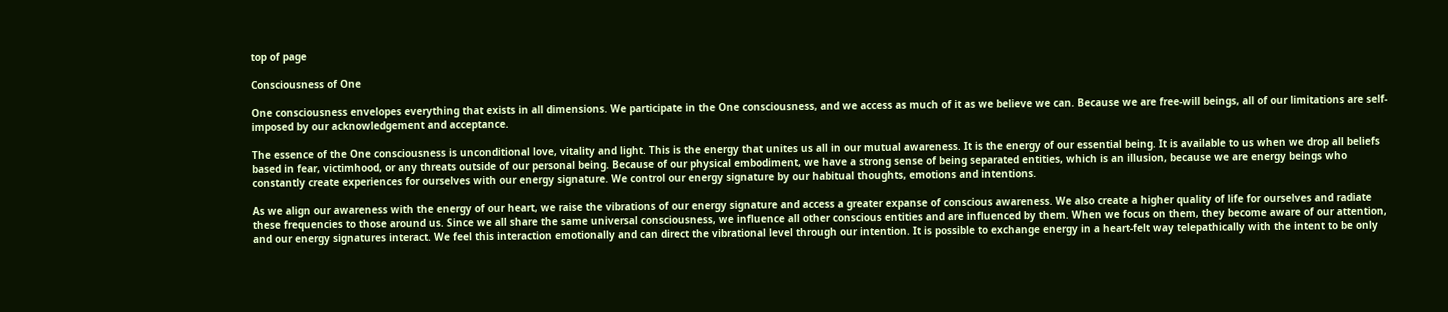top of page

Consciousness of One

One consciousness envelopes everything that exists in all dimensions. We participate in the One consciousness, and we access as much of it as we believe we can. Because we are free-will beings, all of our limitations are self-imposed by our acknowledgement and acceptance.

The essence of the One consciousness is unconditional love, vitality and light. This is the energy that unites us all in our mutual awareness. It is the energy of our essential being. It is available to us when we drop all beliefs based in fear, victimhood, or any threats outside of our personal being. Because of our physical embodiment, we have a strong sense of being separated entities, which is an illusion, because we are energy beings who constantly create experiences for ourselves with our energy signature. We control our energy signature by our habitual thoughts, emotions and intentions.

As we align our awareness with the energy of our heart, we raise the vibrations of our energy signature and access a greater expanse of conscious awareness. We also create a higher quality of life for ourselves and radiate these frequencies to those around us. Since we all share the same universal consciousness, we influence all other conscious entities and are influenced by them. When we focus on them, they become aware of our attention, and our energy signatures interact. We feel this interaction emotionally and can direct the vibrational level through our intention. It is possible to exchange energy in a heart-felt way telepathically with the intent to be only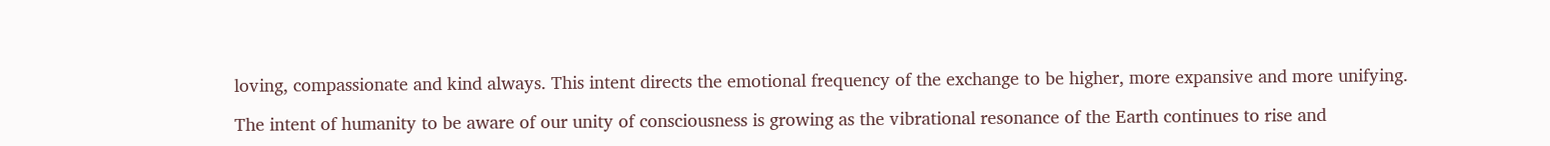loving, compassionate and kind always. This intent directs the emotional frequency of the exchange to be higher, more expansive and more unifying.

The intent of humanity to be aware of our unity of consciousness is growing as the vibrational resonance of the Earth continues to rise and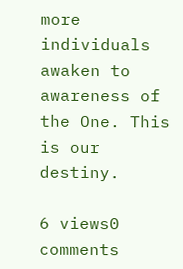more individuals awaken to awareness of the One. This is our destiny.

6 views0 comments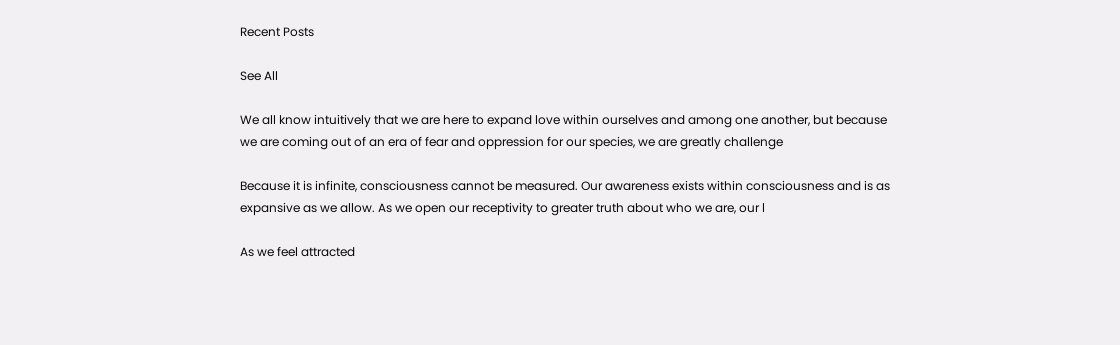Recent Posts

See All

We all know intuitively that we are here to expand love within ourselves and among one another, but because we are coming out of an era of fear and oppression for our species, we are greatly challenge

Because it is infinite, consciousness cannot be measured. Our awareness exists within consciousness and is as expansive as we allow. As we open our receptivity to greater truth about who we are, our l

As we feel attracted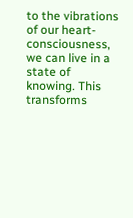to the vibrations of our heart-consciousness, we can live in a state of knowing. This transforms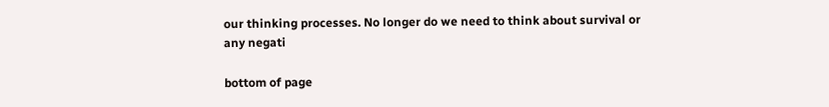our thinking processes. No longer do we need to think about survival or any negati

bottom of page